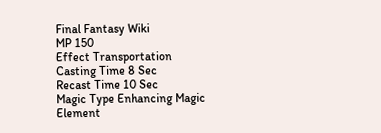Final Fantasy Wiki
MP 150
Effect Transportation
Casting Time 8 Sec
Recast Time 10 Sec
Magic Type Enhancing Magic
Element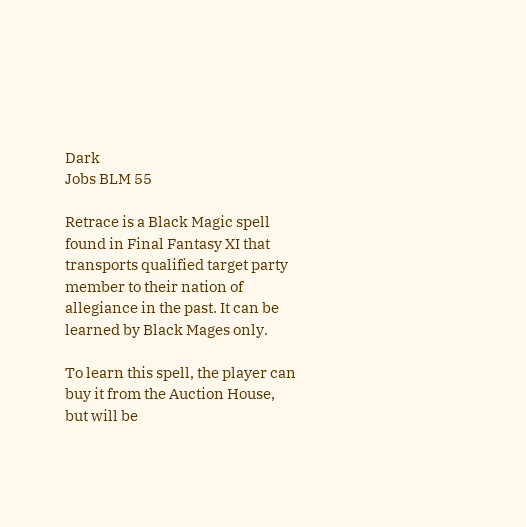Dark
Jobs BLM 55

Retrace is a Black Magic spell found in Final Fantasy XI that transports qualified target party member to their nation of allegiance in the past. It can be learned by Black Mages only.

To learn this spell, the player can buy it from the Auction House, but will be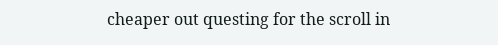cheaper out questing for the scroll in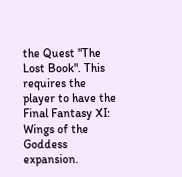the Quest "The Lost Book". This requires the player to have the Final Fantasy XI: Wings of the Goddess expansion.